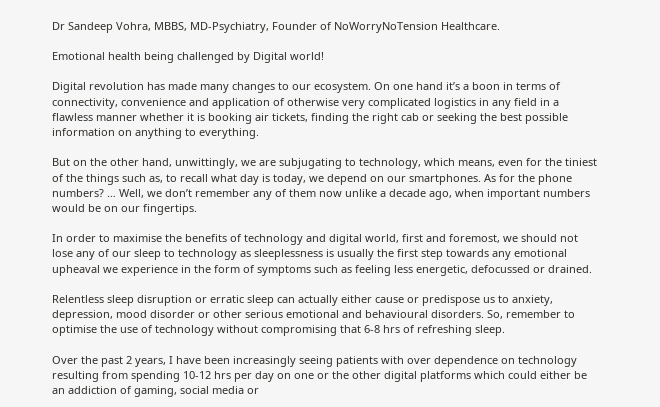Dr Sandeep Vohra, MBBS, MD-Psychiatry, Founder of NoWorryNoTension Healthcare.

Emotional health being challenged by Digital world!

Digital revolution has made many changes to our ecosystem. On one hand it’s a boon in terms of connectivity, convenience and application of otherwise very complicated logistics in any field in a flawless manner whether it is booking air tickets, finding the right cab or seeking the best possible information on anything to everything.

But on the other hand, unwittingly, we are subjugating to technology, which means, even for the tiniest of the things such as, to recall what day is today, we depend on our smartphones. As for the phone numbers? … Well, we don’t remember any of them now unlike a decade ago, when important numbers would be on our fingertips.

In order to maximise the benefits of technology and digital world, first and foremost, we should not lose any of our sleep to technology as sleeplessness is usually the first step towards any emotional upheaval we experience in the form of symptoms such as feeling less energetic, defocussed or drained.

Relentless sleep disruption or erratic sleep can actually either cause or predispose us to anxiety, depression, mood disorder or other serious emotional and behavioural disorders. So, remember to optimise the use of technology without compromising that 6-8 hrs of refreshing sleep.

Over the past 2 years, I have been increasingly seeing patients with over dependence on technology resulting from spending 10-12 hrs per day on one or the other digital platforms which could either be an addiction of gaming, social media or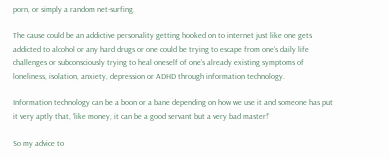porn, or simply a random net-surfing.

The cause could be an addictive personality getting hooked on to internet just like one gets addicted to alcohol or any hard drugs or one could be trying to escape from one’s daily life challenges or subconsciously trying to heal oneself of one’s already existing symptoms of loneliness, isolation, anxiety, depression or ADHD through information technology.

Information technology can be a boon or a bane depending on how we use it and someone has put it very aptly that, ‘like money, it can be a good servant but a very bad master!’

So my advice to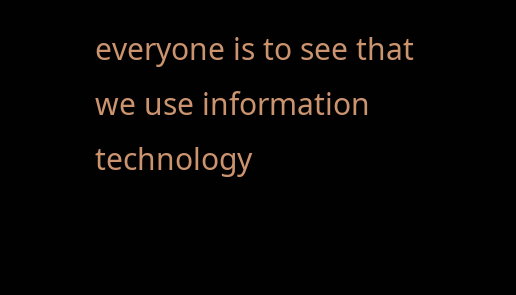everyone is to see that we use information technology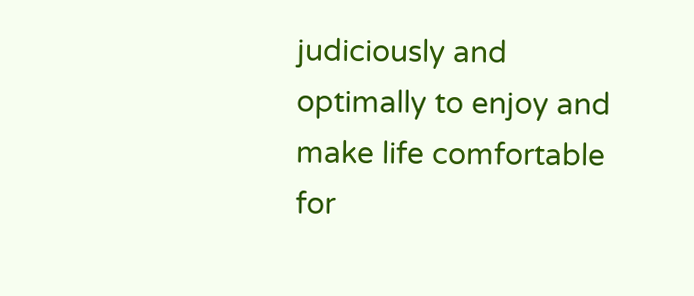judiciously and optimally to enjoy and make life comfortable for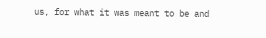us, for what it was meant to be and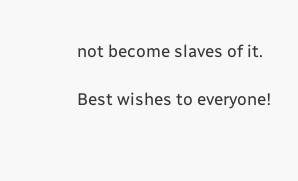not become slaves of it.

Best wishes to everyone!